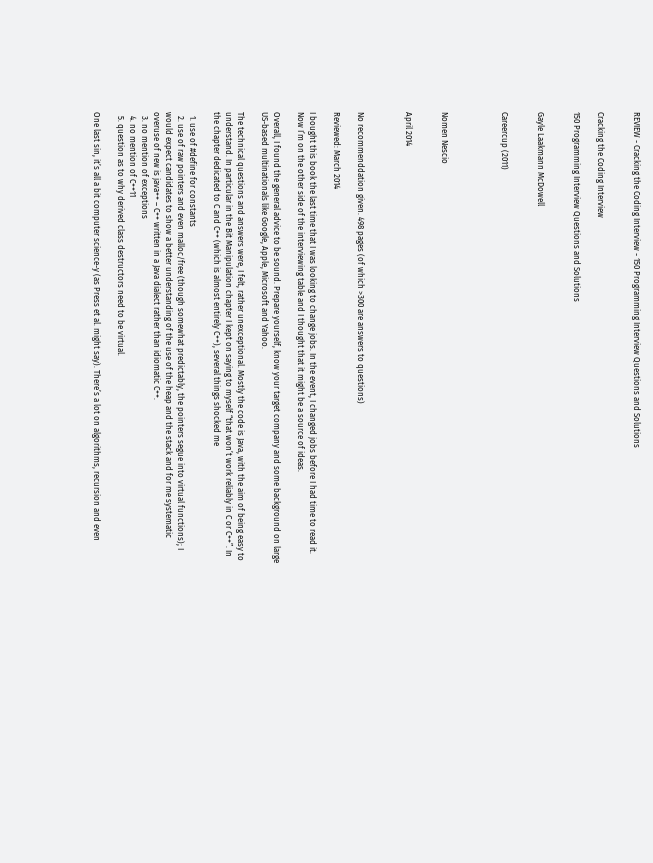REVIEW - Cracking the Coding Interview - 150 Programming Interview Questions and Solutions


Cracking the Coding Interview

150 Programming Interview Questions and Solutions


Gayle Laakmann McDowell


Careercup (2011)




Nomen Nescio


April 2014



No recommenddation given. 498 pages (of which >300 are answers to questions)

Reviewed: March 2014

I bought this book the last time that I was looking to change jobs. In the event, I changed jobs before I had time to read it. Now I’m on the other side of the interviewing table and I thought that it might be a source of ideas.

Overall, I found the general advice to be sound. Prepare yourself, know your target company and some background on large US-based multinationals like Google, Apple, Microsoft and Yahoo.

The technical questions and answers were, I felt, rather unexceptional. Mostly the code is Java, with the aim of being easy to understand. In particular in the Bit Manipulation chapter I kept on saying to myself “that won’t work reliably in C or C++”. In the chapter dedicated to C and C++ (which is almost entirely C++), several things shocked me

  1. use of #define for constants
  2. use of raw pointers and even malloc/free (though somewhat predictably, the pointers segue into virtual functions); I would expect candidates to show a better understanding of the use of the heap and the stack and for me systematic overuse of new is java++ – C++ written in a Java dialect rather than idiomatic C++.
  3. no mention of exceptions
  4. no mention of C++11
  5. question as to why derived class destructors need to be virtual.

One last sin, it’s all a bit computer science-y (as Press et al. might say). There’s a lot on algorithms, recursion and even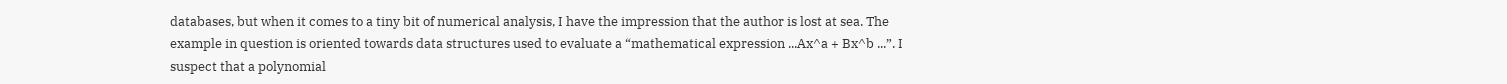databases, but when it comes to a tiny bit of numerical analysis, I have the impression that the author is lost at sea. The example in question is oriented towards data structures used to evaluate a “mathematical expression ...Ax^a + Bx^b ...”. I suspect that a polynomial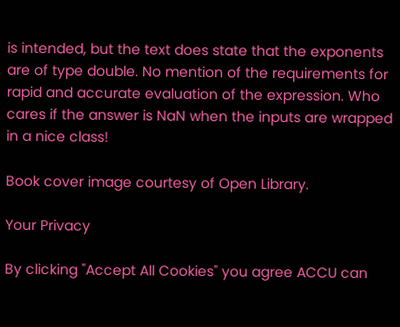is intended, but the text does state that the exponents are of type double. No mention of the requirements for rapid and accurate evaluation of the expression. Who cares if the answer is NaN when the inputs are wrapped in a nice class!

Book cover image courtesy of Open Library.

Your Privacy

By clicking "Accept All Cookies" you agree ACCU can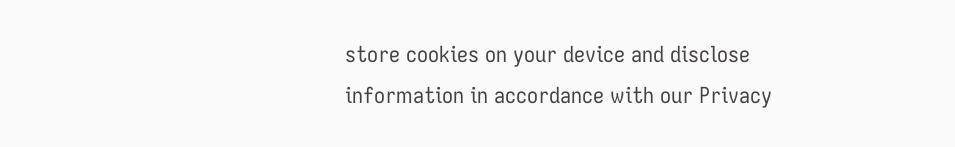store cookies on your device and disclose information in accordance with our Privacy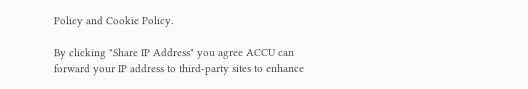Policy and Cookie Policy.

By clicking "Share IP Address" you agree ACCU can forward your IP address to third-party sites to enhance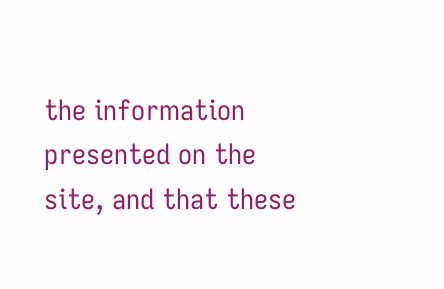the information presented on the site, and that these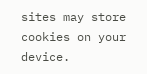sites may store cookies on your device.